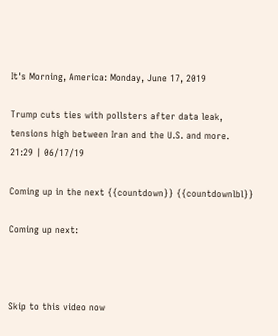It's Morning, America: Monday, June 17, 2019

Trump cuts ties with pollsters after data leak, tensions high between Iran and the U.S. and more.
21:29 | 06/17/19

Coming up in the next {{countdown}} {{countdownlbl}}

Coming up next:



Skip to this video now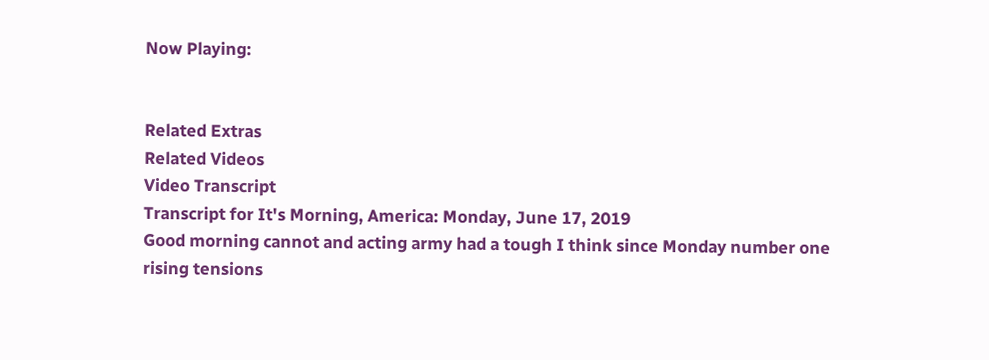Now Playing:


Related Extras
Related Videos
Video Transcript
Transcript for It's Morning, America: Monday, June 17, 2019
Good morning cannot and acting army had a tough I think since Monday number one rising tensions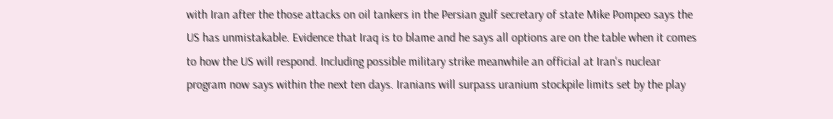with Iran after the those attacks on oil tankers in the Persian gulf secretary of state Mike Pompeo says the US has unmistakable. Evidence that Iraq is to blame and he says all options are on the table when it comes to how the US will respond. Including possible military strike meanwhile an official at Iran's nuclear program now says within the next ten days. Iranians will surpass uranium stockpile limits set by the play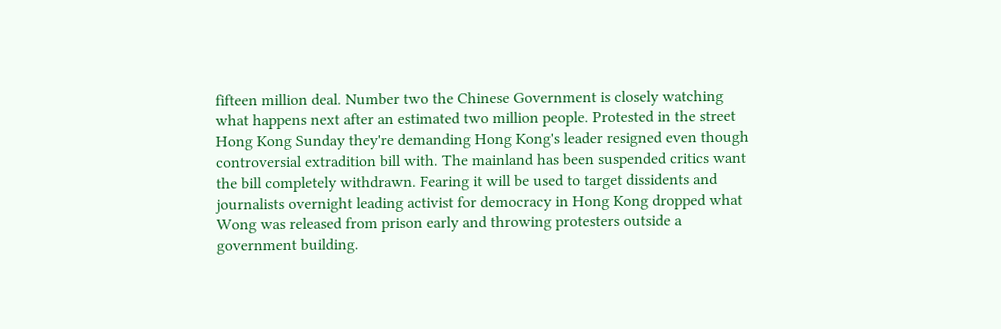fifteen million deal. Number two the Chinese Government is closely watching what happens next after an estimated two million people. Protested in the street Hong Kong Sunday they're demanding Hong Kong's leader resigned even though controversial extradition bill with. The mainland has been suspended critics want the bill completely withdrawn. Fearing it will be used to target dissidents and journalists overnight leading activist for democracy in Hong Kong dropped what Wong was released from prison early and throwing protesters outside a government building.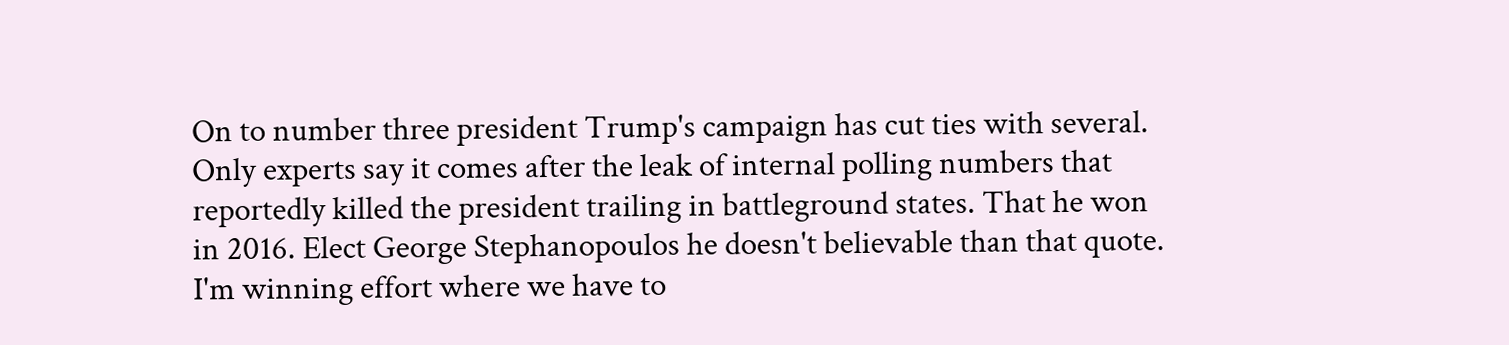On to number three president Trump's campaign has cut ties with several. Only experts say it comes after the leak of internal polling numbers that reportedly killed the president trailing in battleground states. That he won in 2016. Elect George Stephanopoulos he doesn't believable than that quote. I'm winning effort where we have to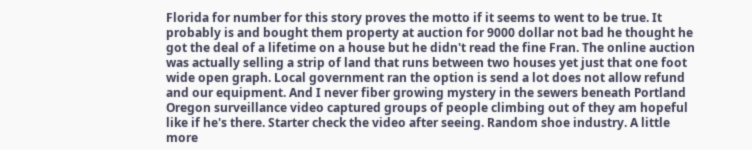Florida for number for this story proves the motto if it seems to went to be true. It probably is and bought them property at auction for 9000 dollar not bad he thought he got the deal of a lifetime on a house but he didn't read the fine Fran. The online auction was actually selling a strip of land that runs between two houses yet just that one foot wide open graph. Local government ran the option is send a lot does not allow refund and our equipment. And I never fiber growing mystery in the sewers beneath Portland Oregon surveillance video captured groups of people climbing out of they am hopeful like if he's there. Starter check the video after seeing. Random shoe industry. A little more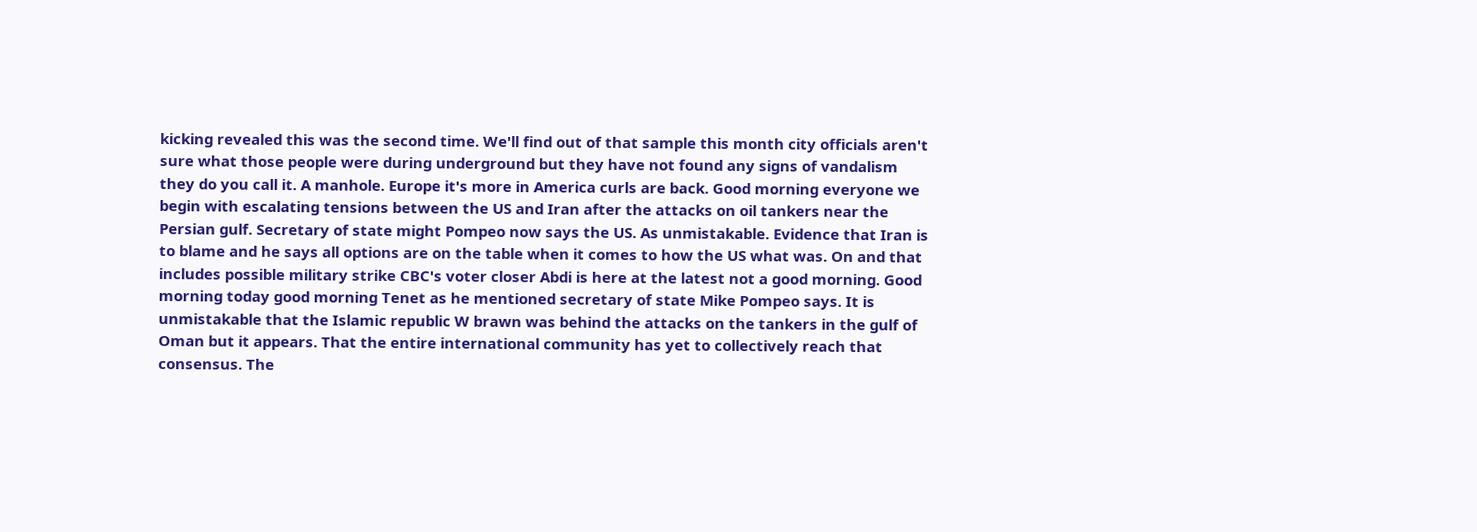kicking revealed this was the second time. We'll find out of that sample this month city officials aren't sure what those people were during underground but they have not found any signs of vandalism they do you call it. A manhole. Europe it's more in America curls are back. Good morning everyone we begin with escalating tensions between the US and Iran after the attacks on oil tankers near the Persian gulf. Secretary of state might Pompeo now says the US. As unmistakable. Evidence that Iran is to blame and he says all options are on the table when it comes to how the US what was. On and that includes possible military strike CBC's voter closer Abdi is here at the latest not a good morning. Good morning today good morning Tenet as he mentioned secretary of state Mike Pompeo says. It is unmistakable that the Islamic republic W brawn was behind the attacks on the tankers in the gulf of Oman but it appears. That the entire international community has yet to collectively reach that consensus. The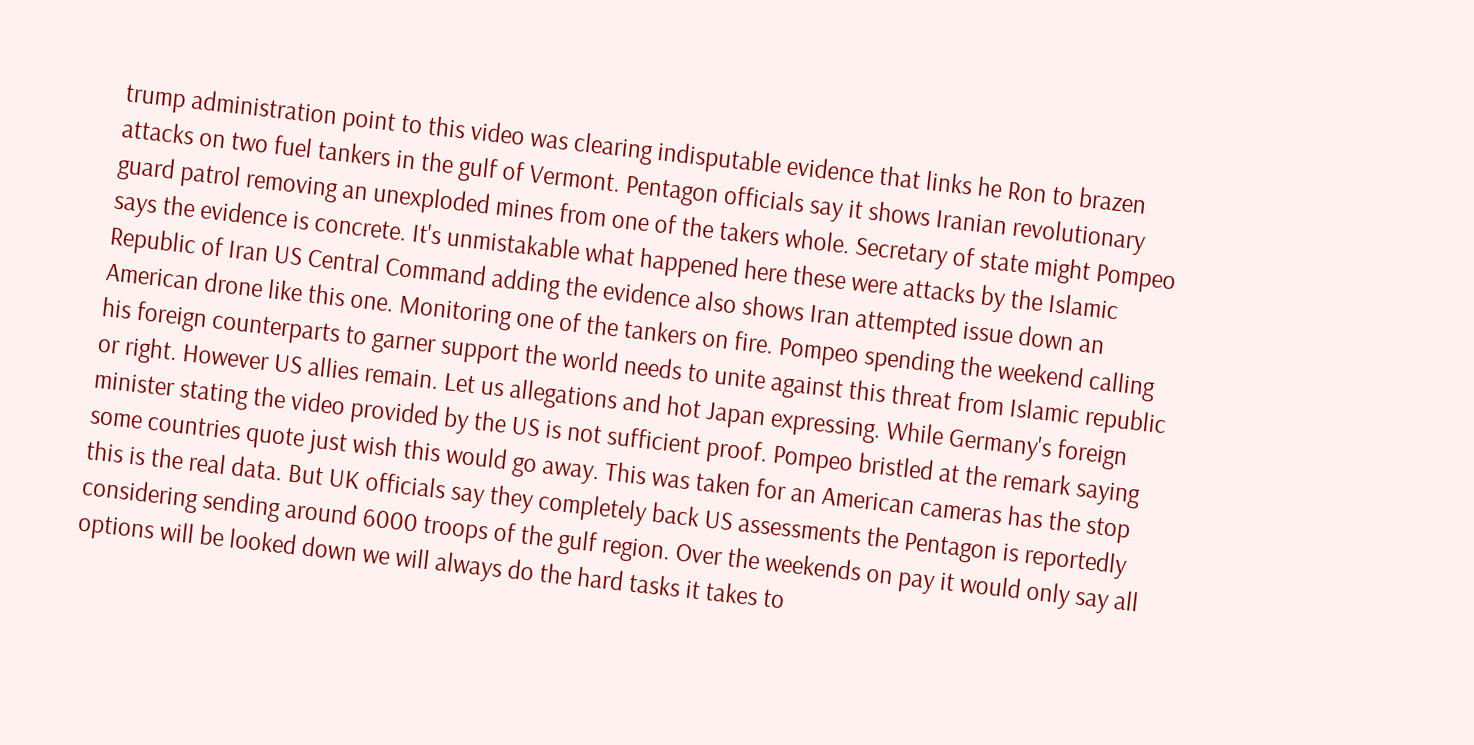trump administration point to this video was clearing indisputable evidence that links he Ron to brazen attacks on two fuel tankers in the gulf of Vermont. Pentagon officials say it shows Iranian revolutionary guard patrol removing an unexploded mines from one of the takers whole. Secretary of state might Pompeo says the evidence is concrete. It's unmistakable what happened here these were attacks by the Islamic Republic of Iran US Central Command adding the evidence also shows Iran attempted issue down an American drone like this one. Monitoring one of the tankers on fire. Pompeo spending the weekend calling his foreign counterparts to garner support the world needs to unite against this threat from Islamic republic or right. However US allies remain. Let us allegations and hot Japan expressing. While Germany's foreign minister stating the video provided by the US is not sufficient proof. Pompeo bristled at the remark saying some countries quote just wish this would go away. This was taken for an American cameras has the stop this is the real data. But UK officials say they completely back US assessments the Pentagon is reportedly considering sending around 6000 troops of the gulf region. Over the weekends on pay it would only say all options will be looked down we will always do the hard tasks it takes to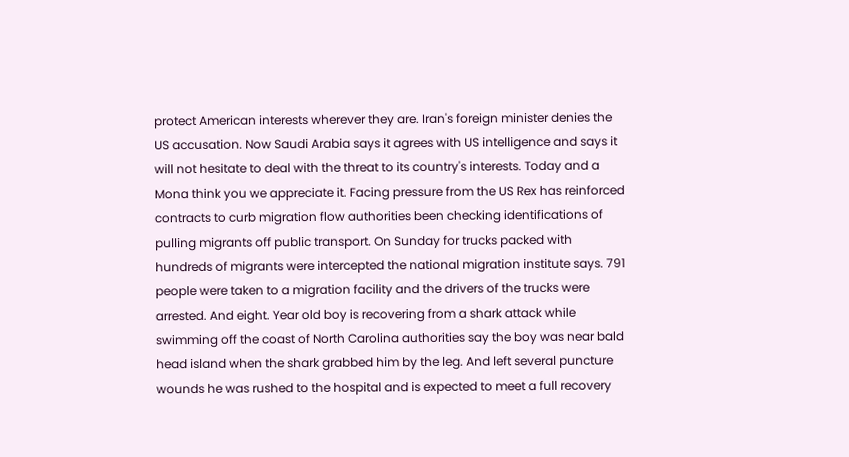protect American interests wherever they are. Iran's foreign minister denies the US accusation. Now Saudi Arabia says it agrees with US intelligence and says it will not hesitate to deal with the threat to its country's interests. Today and a Mona think you we appreciate it. Facing pressure from the US Rex has reinforced contracts to curb migration flow authorities been checking identifications of pulling migrants off public transport. On Sunday for trucks packed with hundreds of migrants were intercepted the national migration institute says. 791 people were taken to a migration facility and the drivers of the trucks were arrested. And eight. Year old boy is recovering from a shark attack while swimming off the coast of North Carolina authorities say the boy was near bald head island when the shark grabbed him by the leg. And left several puncture wounds he was rushed to the hospital and is expected to meet a full recovery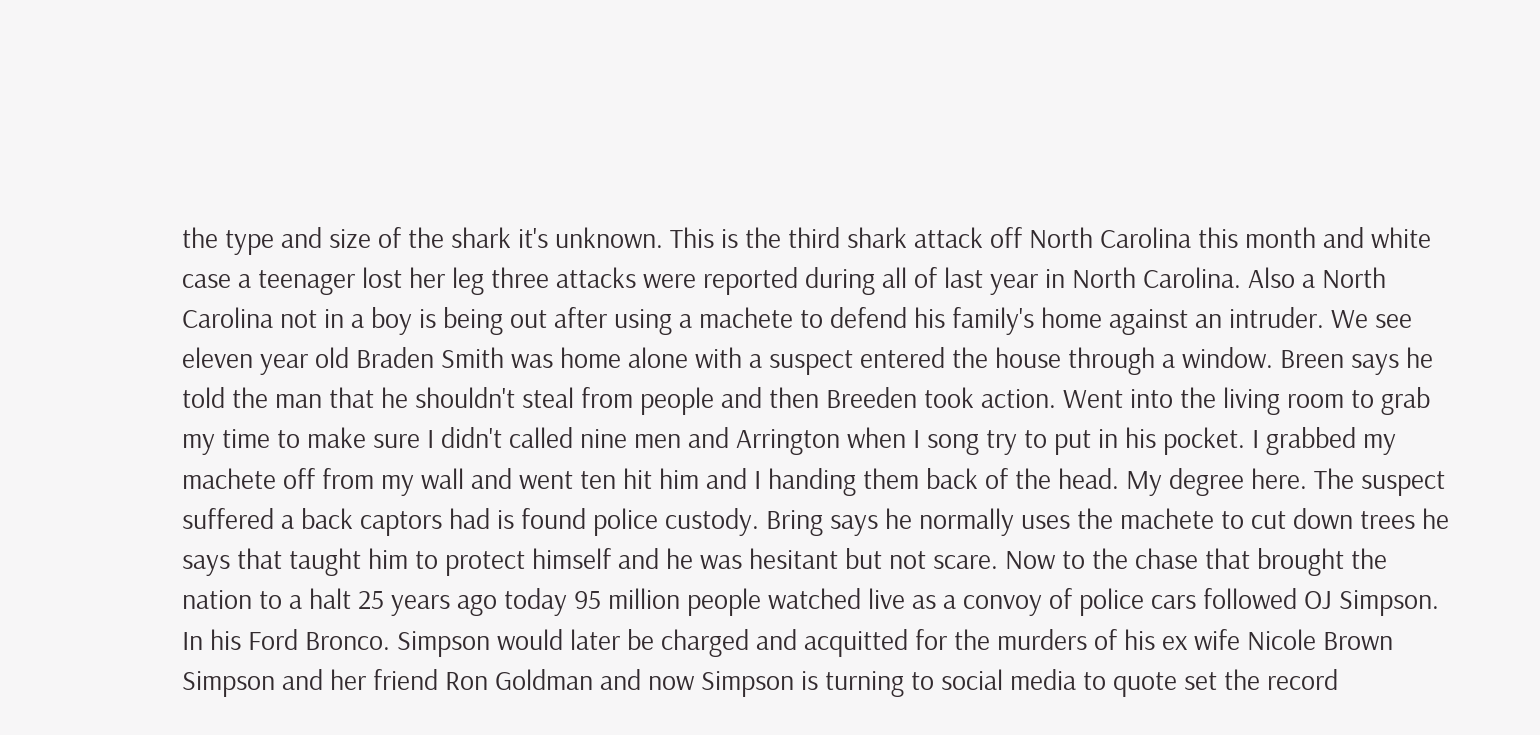the type and size of the shark it's unknown. This is the third shark attack off North Carolina this month and white case a teenager lost her leg three attacks were reported during all of last year in North Carolina. Also a North Carolina not in a boy is being out after using a machete to defend his family's home against an intruder. We see eleven year old Braden Smith was home alone with a suspect entered the house through a window. Breen says he told the man that he shouldn't steal from people and then Breeden took action. Went into the living room to grab my time to make sure I didn't called nine men and Arrington when I song try to put in his pocket. I grabbed my machete off from my wall and went ten hit him and I handing them back of the head. My degree here. The suspect suffered a back captors had is found police custody. Bring says he normally uses the machete to cut down trees he says that taught him to protect himself and he was hesitant but not scare. Now to the chase that brought the nation to a halt 25 years ago today 95 million people watched live as a convoy of police cars followed OJ Simpson. In his Ford Bronco. Simpson would later be charged and acquitted for the murders of his ex wife Nicole Brown Simpson and her friend Ron Goldman and now Simpson is turning to social media to quote set the record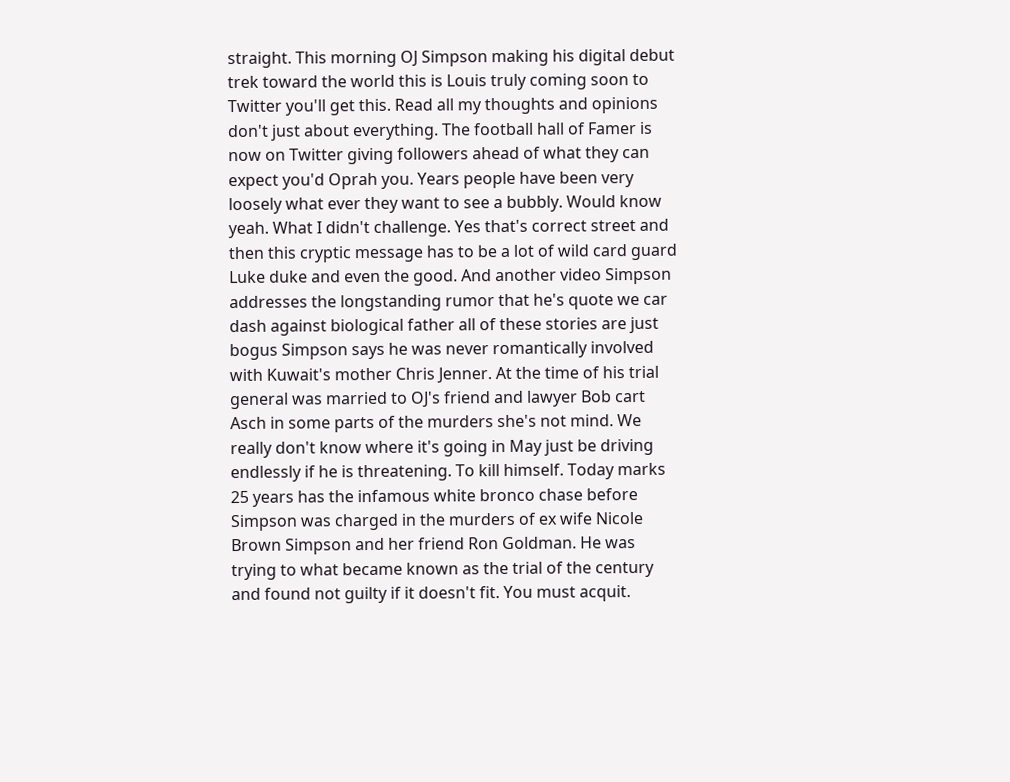straight. This morning OJ Simpson making his digital debut trek toward the world this is Louis truly coming soon to Twitter you'll get this. Read all my thoughts and opinions don't just about everything. The football hall of Famer is now on Twitter giving followers ahead of what they can expect you'd Oprah you. Years people have been very loosely what ever they want to see a bubbly. Would know yeah. What I didn't challenge. Yes that's correct street and then this cryptic message has to be a lot of wild card guard Luke duke and even the good. And another video Simpson addresses the longstanding rumor that he's quote we car dash against biological father all of these stories are just bogus Simpson says he was never romantically involved with Kuwait's mother Chris Jenner. At the time of his trial general was married to OJ's friend and lawyer Bob cart Asch in some parts of the murders she's not mind. We really don't know where it's going in May just be driving endlessly if he is threatening. To kill himself. Today marks 25 years has the infamous white bronco chase before Simpson was charged in the murders of ex wife Nicole Brown Simpson and her friend Ron Goldman. He was trying to what became known as the trial of the century and found not guilty if it doesn't fit. You must acquit.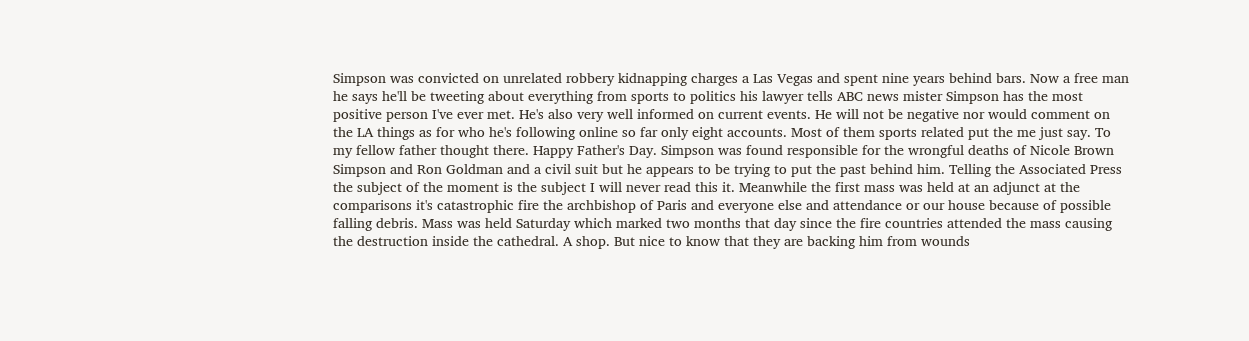Simpson was convicted on unrelated robbery kidnapping charges a Las Vegas and spent nine years behind bars. Now a free man he says he'll be tweeting about everything from sports to politics his lawyer tells ABC news mister Simpson has the most positive person I've ever met. He's also very well informed on current events. He will not be negative nor would comment on the LA things as for who he's following online so far only eight accounts. Most of them sports related put the me just say. To my fellow father thought there. Happy Father's Day. Simpson was found responsible for the wrongful deaths of Nicole Brown Simpson and Ron Goldman and a civil suit but he appears to be trying to put the past behind him. Telling the Associated Press the subject of the moment is the subject I will never read this it. Meanwhile the first mass was held at an adjunct at the comparisons it's catastrophic fire the archbishop of Paris and everyone else and attendance or our house because of possible falling debris. Mass was held Saturday which marked two months that day since the fire countries attended the mass causing the destruction inside the cathedral. A shop. But nice to know that they are backing him from wounds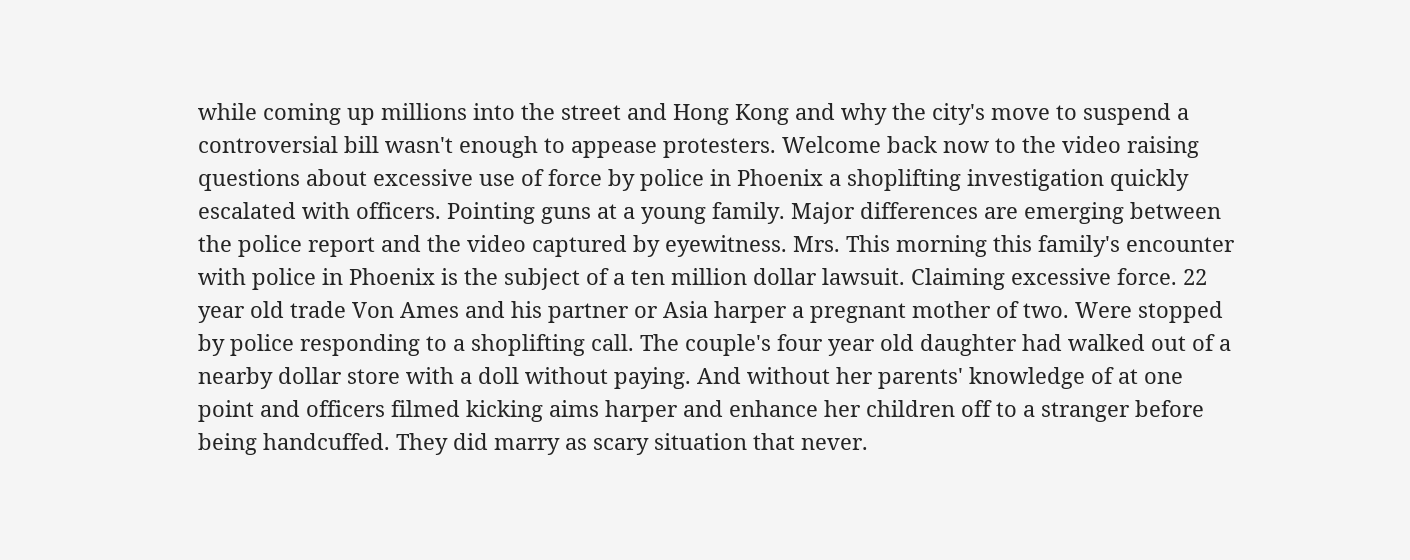while coming up millions into the street and Hong Kong and why the city's move to suspend a controversial bill wasn't enough to appease protesters. Welcome back now to the video raising questions about excessive use of force by police in Phoenix a shoplifting investigation quickly escalated with officers. Pointing guns at a young family. Major differences are emerging between the police report and the video captured by eyewitness. Mrs. This morning this family's encounter with police in Phoenix is the subject of a ten million dollar lawsuit. Claiming excessive force. 22 year old trade Von Ames and his partner or Asia harper a pregnant mother of two. Were stopped by police responding to a shoplifting call. The couple's four year old daughter had walked out of a nearby dollar store with a doll without paying. And without her parents' knowledge of at one point and officers filmed kicking aims harper and enhance her children off to a stranger before being handcuffed. They did marry as scary situation that never.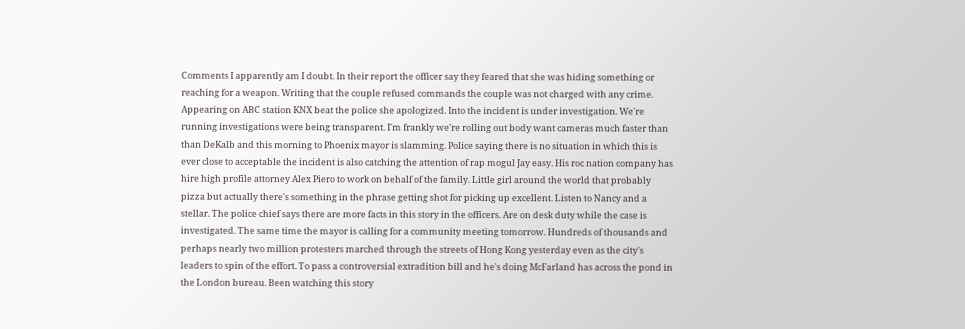Comments I apparently am I doubt. In their report the officer say they feared that she was hiding something or reaching for a weapon. Writing that the couple refused commands the couple was not charged with any crime. Appearing on ABC station KNX beat the police she apologized. Into the incident is under investigation. We're running investigations were being transparent. I'm frankly we're rolling out body want cameras much faster than than DeKalb and this morning to Phoenix mayor is slamming. Police saying there is no situation in which this is ever close to acceptable the incident is also catching the attention of rap mogul Jay easy. His roc nation company has hire high profile attorney Alex Piero to work on behalf of the family. Little girl around the world that probably pizza but actually there's something in the phrase getting shot for picking up excellent. Listen to Nancy and a stellar. The police chief says there are more facts in this story in the officers. Are on desk duty while the case is investigated. The same time the mayor is calling for a community meeting tomorrow. Hundreds of thousands and perhaps nearly two million protesters marched through the streets of Hong Kong yesterday even as the city's leaders to spin of the effort. To pass a controversial extradition bill and he's doing McFarland has across the pond in the London bureau. Been watching this story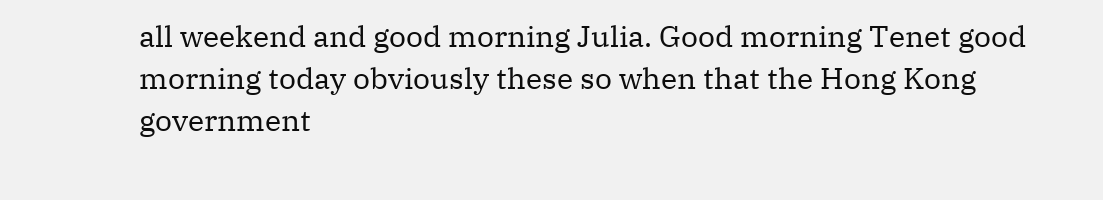all weekend and good morning Julia. Good morning Tenet good morning today obviously these so when that the Hong Kong government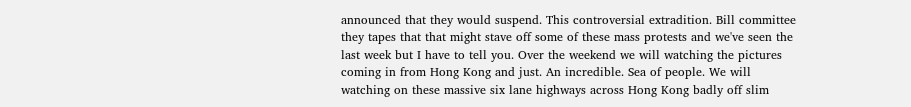announced that they would suspend. This controversial extradition. Bill committee they tapes that that might stave off some of these mass protests and we've seen the last week but I have to tell you. Over the weekend we will watching the pictures coming in from Hong Kong and just. An incredible. Sea of people. We will watching on these massive six lane highways across Hong Kong badly off slim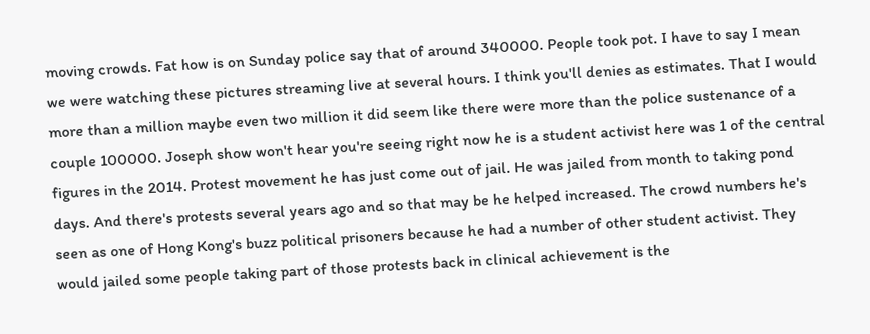moving crowds. Fat how is on Sunday police say that of around 340000. People took pot. I have to say I mean we were watching these pictures streaming live at several hours. I think you'll denies as estimates. That I would more than a million maybe even two million it did seem like there were more than the police sustenance of a couple 100000. Joseph show won't hear you're seeing right now he is a student activist here was 1 of the central figures in the 2014. Protest movement he has just come out of jail. He was jailed from month to taking pond days. And there's protests several years ago and so that may be he helped increased. The crowd numbers he's seen as one of Hong Kong's buzz political prisoners because he had a number of other student activist. They would jailed some people taking part of those protests back in clinical achievement is the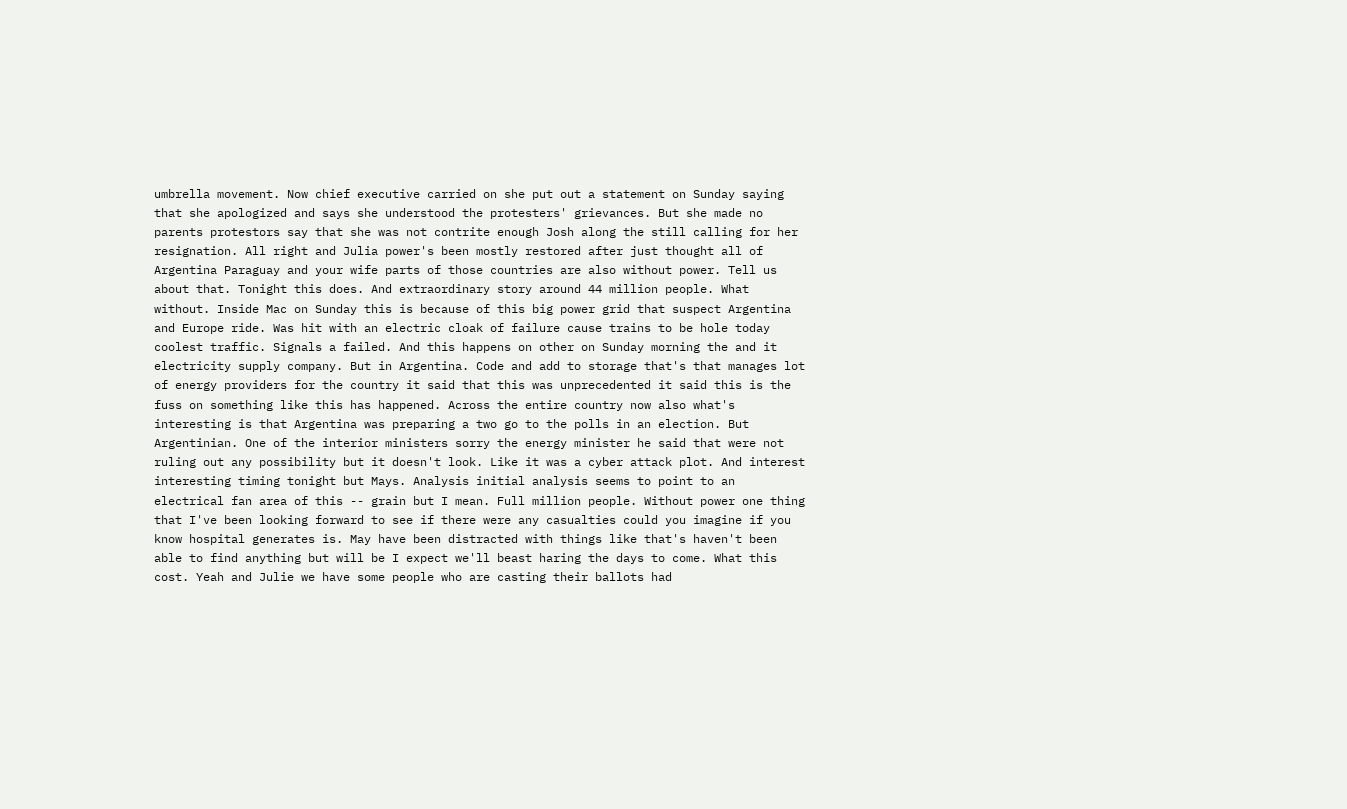umbrella movement. Now chief executive carried on she put out a statement on Sunday saying that she apologized and says she understood the protesters' grievances. But she made no parents protestors say that she was not contrite enough Josh along the still calling for her resignation. All right and Julia power's been mostly restored after just thought all of Argentina Paraguay and your wife parts of those countries are also without power. Tell us about that. Tonight this does. And extraordinary story around 44 million people. What without. Inside Mac on Sunday this is because of this big power grid that suspect Argentina and Europe ride. Was hit with an electric cloak of failure cause trains to be hole today coolest traffic. Signals a failed. And this happens on other on Sunday morning the and it electricity supply company. But in Argentina. Code and add to storage that's that manages lot of energy providers for the country it said that this was unprecedented it said this is the fuss on something like this has happened. Across the entire country now also what's interesting is that Argentina was preparing a two go to the polls in an election. But Argentinian. One of the interior ministers sorry the energy minister he said that were not ruling out any possibility but it doesn't look. Like it was a cyber attack plot. And interest interesting timing tonight but Mays. Analysis initial analysis seems to point to an electrical fan area of this -- grain but I mean. Full million people. Without power one thing that I've been looking forward to see if there were any casualties could you imagine if you know hospital generates is. May have been distracted with things like that's haven't been able to find anything but will be I expect we'll beast haring the days to come. What this cost. Yeah and Julie we have some people who are casting their ballots had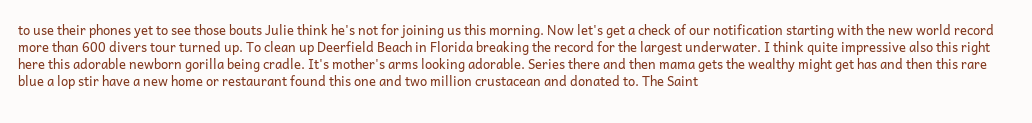to use their phones yet to see those bouts Julie think he's not for joining us this morning. Now let's get a check of our notification starting with the new world record more than 600 divers tour turned up. To clean up Deerfield Beach in Florida breaking the record for the largest underwater. I think quite impressive also this right here this adorable newborn gorilla being cradle. It's mother's arms looking adorable. Series there and then mama gets the wealthy might get has and then this rare blue a lop stir have a new home or restaurant found this one and two million crustacean and donated to. The Saint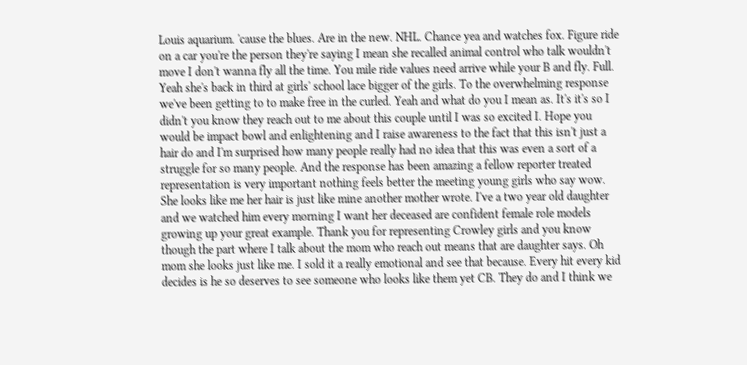Louis aquarium. 'cause the blues. Are in the new. NHL. Chance yea and watches fox. Figure ride on a car you're the person they're saying I mean she recalled animal control who talk wouldn't move I don't wanna fly all the time. You mile ride values need arrive while your B and fly. Full. Yeah she's back in third at girls' school lace bigger of the girls. To the overwhelming response we've been getting to to make free in the curled. Yeah and what do you I mean as. It's it's so I didn't you know they reach out to me about this couple until I was so excited I. Hope you would be impact bowl and enlightening and I raise awareness to the fact that this isn't just a hair do and I'm surprised how many people really had no idea that this was even a sort of a struggle for so many people. And the response has been amazing a fellow reporter treated representation is very important nothing feels better the meeting young girls who say wow. She looks like me her hair is just like mine another mother wrote. I've a two year old daughter and we watched him every morning I want her deceased are confident female role models growing up your great example. Thank you for representing Crowley girls and you know though the part where I talk about the mom who reach out means that are daughter says. Oh mom she looks just like me. I sold it a really emotional and see that because. Every hit every kid decides is he so deserves to see someone who looks like them yet CB. They do and I think we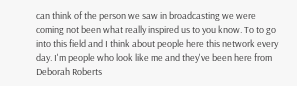can think of the person we saw in broadcasting we were coming not been what really inspired us to you know. To to go into this field and I think about people here this network every day. I'm people who look like me and they've been here from Deborah Roberts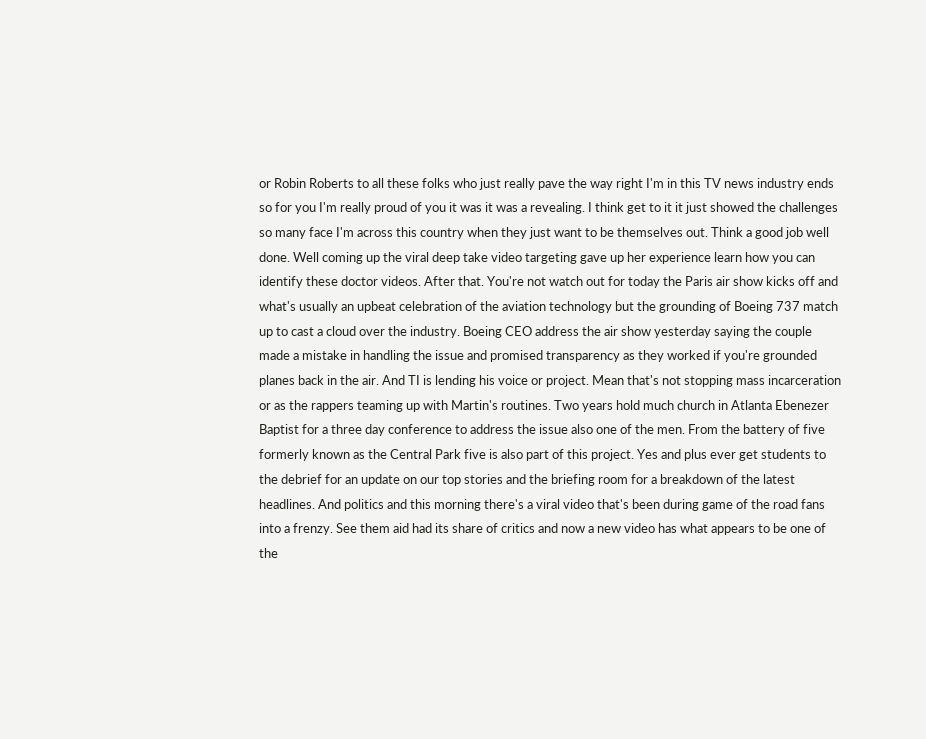or Robin Roberts to all these folks who just really pave the way right I'm in this TV news industry ends so for you I'm really proud of you it was it was a revealing. I think get to it it just showed the challenges so many face I'm across this country when they just want to be themselves out. Think a good job well done. Well coming up the viral deep take video targeting gave up her experience learn how you can identify these doctor videos. After that. You're not watch out for today the Paris air show kicks off and what's usually an upbeat celebration of the aviation technology but the grounding of Boeing 737 match up to cast a cloud over the industry. Boeing CEO address the air show yesterday saying the couple made a mistake in handling the issue and promised transparency as they worked if you're grounded planes back in the air. And TI is lending his voice or project. Mean that's not stopping mass incarceration or as the rappers teaming up with Martin's routines. Two years hold much church in Atlanta Ebenezer Baptist for a three day conference to address the issue also one of the men. From the battery of five formerly known as the Central Park five is also part of this project. Yes and plus ever get students to the debrief for an update on our top stories and the briefing room for a breakdown of the latest headlines. And politics and this morning there's a viral video that's been during game of the road fans into a frenzy. See them aid had its share of critics and now a new video has what appears to be one of the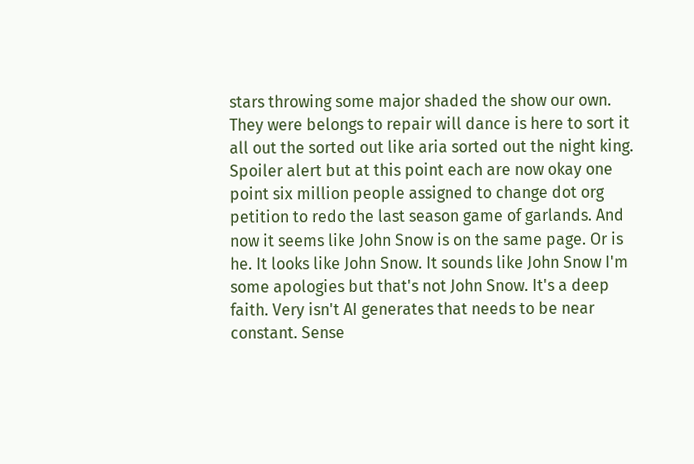stars throwing some major shaded the show our own. They were belongs to repair will dance is here to sort it all out the sorted out like aria sorted out the night king. Spoiler alert but at this point each are now okay one point six million people assigned to change dot org petition to redo the last season game of garlands. And now it seems like John Snow is on the same page. Or is he. It looks like John Snow. It sounds like John Snow I'm some apologies but that's not John Snow. It's a deep faith. Very isn't AI generates that needs to be near constant. Sense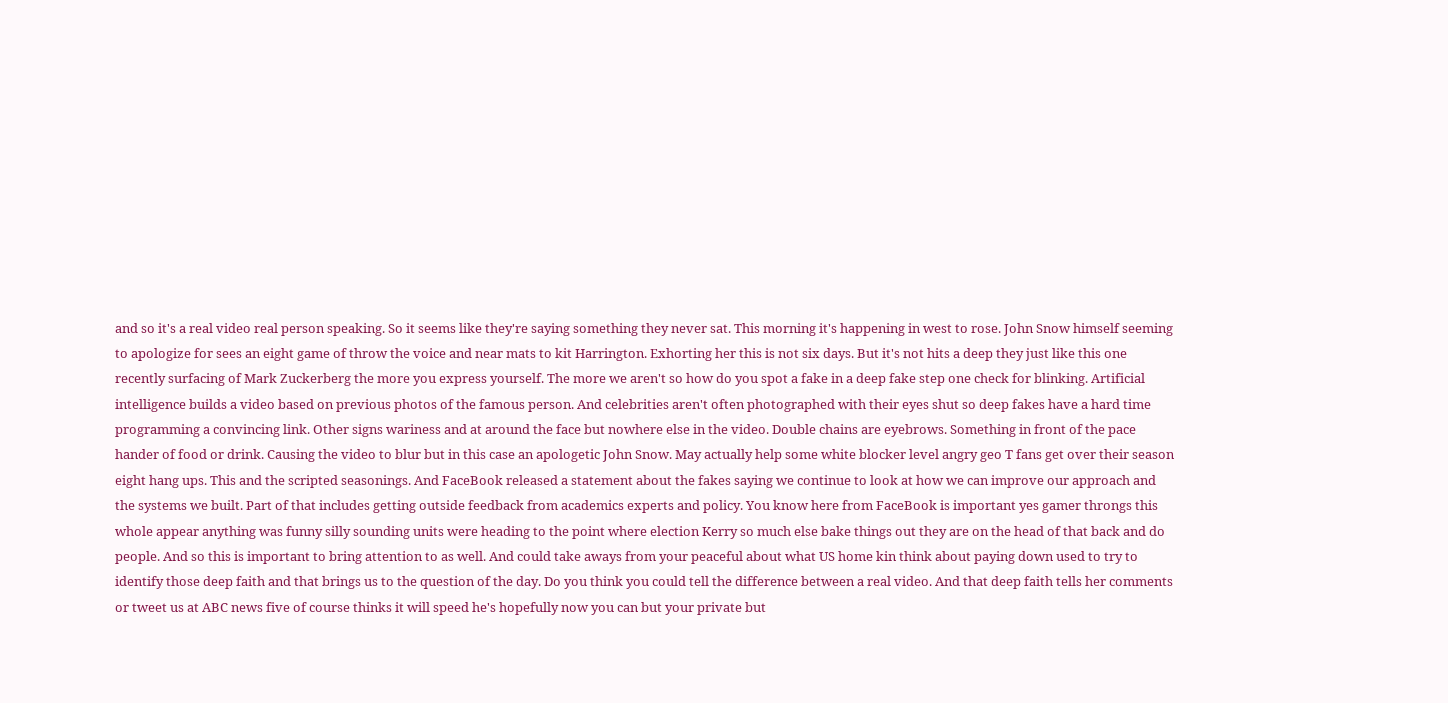and so it's a real video real person speaking. So it seems like they're saying something they never sat. This morning it's happening in west to rose. John Snow himself seeming to apologize for sees an eight game of throw the voice and near mats to kit Harrington. Exhorting her this is not six days. But it's not hits a deep they just like this one recently surfacing of Mark Zuckerberg the more you express yourself. The more we aren't so how do you spot a fake in a deep fake step one check for blinking. Artificial intelligence builds a video based on previous photos of the famous person. And celebrities aren't often photographed with their eyes shut so deep fakes have a hard time programming a convincing link. Other signs wariness and at around the face but nowhere else in the video. Double chains are eyebrows. Something in front of the pace hander of food or drink. Causing the video to blur but in this case an apologetic John Snow. May actually help some white blocker level angry geo T fans get over their season eight hang ups. This and the scripted seasonings. And FaceBook released a statement about the fakes saying we continue to look at how we can improve our approach and the systems we built. Part of that includes getting outside feedback from academics experts and policy. You know here from FaceBook is important yes gamer throngs this whole appear anything was funny silly sounding units were heading to the point where election Kerry so much else bake things out they are on the head of that back and do people. And so this is important to bring attention to as well. And could take aways from your peaceful about what US home kin think about paying down used to try to identify those deep faith and that brings us to the question of the day. Do you think you could tell the difference between a real video. And that deep faith tells her comments or tweet us at ABC news five of course thinks it will speed he's hopefully now you can but your private but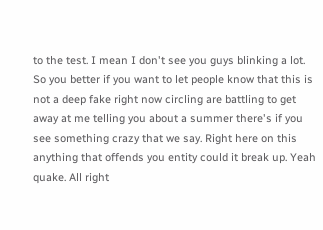to the test. I mean I don't see you guys blinking a lot. So you better if you want to let people know that this is not a deep fake right now circling are battling to get away at me telling you about a summer there's if you see something crazy that we say. Right here on this anything that offends you entity could it break up. Yeah quake. All right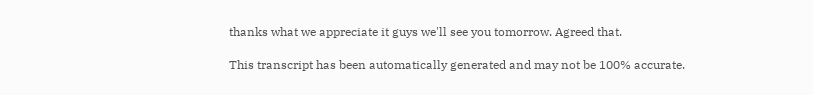thanks what we appreciate it guys we'll see you tomorrow. Agreed that.

This transcript has been automatically generated and may not be 100% accurate.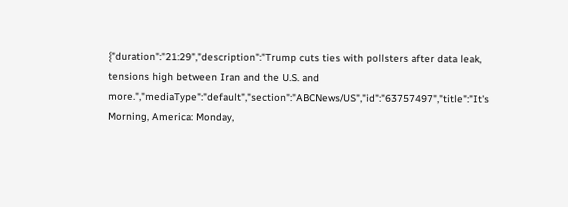{"duration":"21:29","description":"Trump cuts ties with pollsters after data leak, tensions high between Iran and the U.S. and more.","mediaType":"default","section":"ABCNews/US","id":"63757497","title":"It's Morning, America: Monday,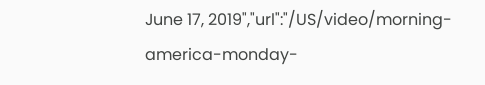June 17, 2019","url":"/US/video/morning-america-monday-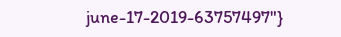june-17-2019-63757497"}